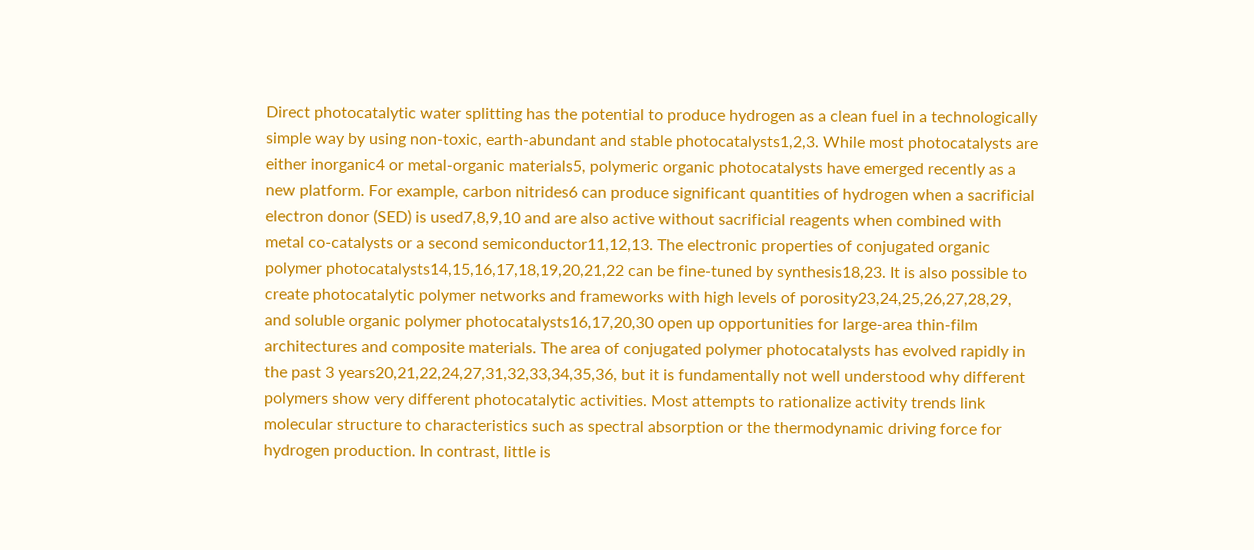Direct photocatalytic water splitting has the potential to produce hydrogen as a clean fuel in a technologically simple way by using non-toxic, earth-abundant and stable photocatalysts1,2,3. While most photocatalysts are either inorganic4 or metal-organic materials5, polymeric organic photocatalysts have emerged recently as a new platform. For example, carbon nitrides6 can produce significant quantities of hydrogen when a sacrificial electron donor (SED) is used7,8,9,10 and are also active without sacrificial reagents when combined with metal co-catalysts or a second semiconductor11,12,13. The electronic properties of conjugated organic polymer photocatalysts14,15,16,17,18,19,20,21,22 can be fine-tuned by synthesis18,23. It is also possible to create photocatalytic polymer networks and frameworks with high levels of porosity23,24,25,26,27,28,29, and soluble organic polymer photocatalysts16,17,20,30 open up opportunities for large-area thin-film architectures and composite materials. The area of conjugated polymer photocatalysts has evolved rapidly in the past 3 years20,21,22,24,27,31,32,33,34,35,36, but it is fundamentally not well understood why different polymers show very different photocatalytic activities. Most attempts to rationalize activity trends link molecular structure to characteristics such as spectral absorption or the thermodynamic driving force for hydrogen production. In contrast, little is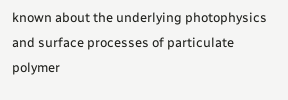known about the underlying photophysics and surface processes of particulate polymer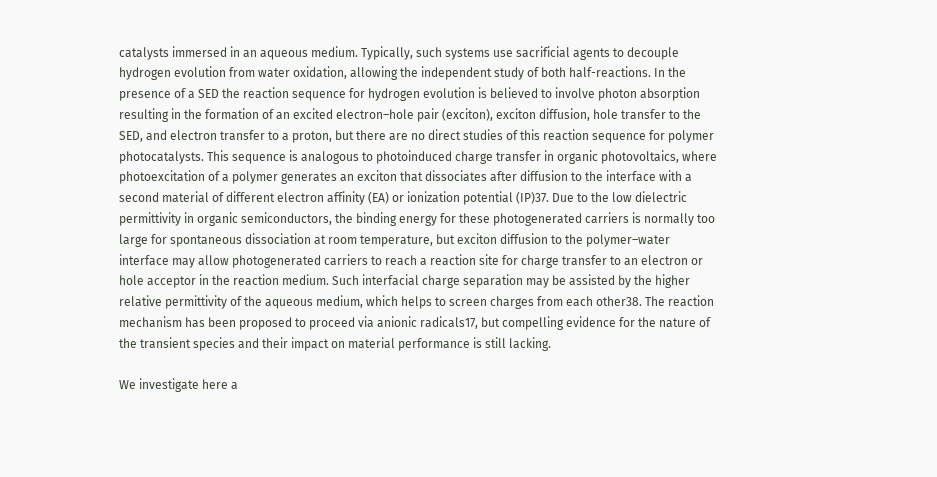catalysts immersed in an aqueous medium. Typically, such systems use sacrificial agents to decouple hydrogen evolution from water oxidation, allowing the independent study of both half-reactions. In the presence of a SED the reaction sequence for hydrogen evolution is believed to involve photon absorption resulting in the formation of an excited electron–hole pair (exciton), exciton diffusion, hole transfer to the SED, and electron transfer to a proton, but there are no direct studies of this reaction sequence for polymer photocatalysts. This sequence is analogous to photoinduced charge transfer in organic photovoltaics, where photoexcitation of a polymer generates an exciton that dissociates after diffusion to the interface with a second material of different electron affinity (EA) or ionization potential (IP)37. Due to the low dielectric permittivity in organic semiconductors, the binding energy for these photogenerated carriers is normally too large for spontaneous dissociation at room temperature, but exciton diffusion to the polymer–water interface may allow photogenerated carriers to reach a reaction site for charge transfer to an electron or hole acceptor in the reaction medium. Such interfacial charge separation may be assisted by the higher relative permittivity of the aqueous medium, which helps to screen charges from each other38. The reaction mechanism has been proposed to proceed via anionic radicals17, but compelling evidence for the nature of the transient species and their impact on material performance is still lacking.

We investigate here a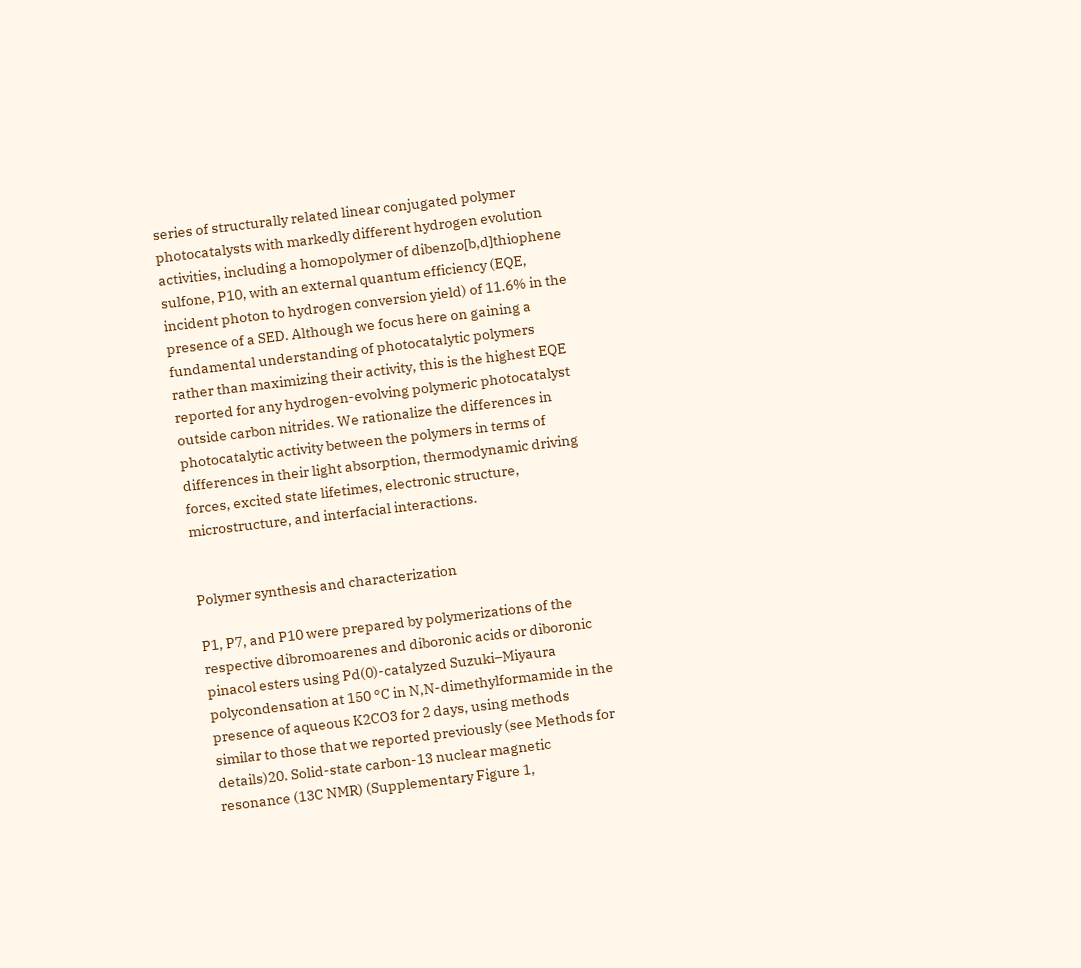series of structurally related linear conjugated polymer photocatalysts with markedly different hydrogen evolution activities, including a homopolymer of dibenzo[b,d]thiophene sulfone, P10, with an external quantum efficiency (EQE, incident photon to hydrogen conversion yield) of 11.6% in the presence of a SED. Although we focus here on gaining a fundamental understanding of photocatalytic polymers rather than maximizing their activity, this is the highest EQE reported for any hydrogen-evolving polymeric photocatalyst outside carbon nitrides. We rationalize the differences in photocatalytic activity between the polymers in terms of differences in their light absorption, thermodynamic driving forces, excited state lifetimes, electronic structure, microstructure, and interfacial interactions.


Polymer synthesis and characterization

P1, P7, and P10 were prepared by polymerizations of the respective dibromoarenes and diboronic acids or diboronic pinacol esters using Pd(0)-catalyzed Suzuki–Miyaura polycondensation at 150 °C in N,N-dimethylformamide in the presence of aqueous K2CO3 for 2 days, using methods similar to those that we reported previously (see Methods for details)20. Solid-state carbon-13 nuclear magnetic resonance (13C NMR) (Supplementary Figure 1,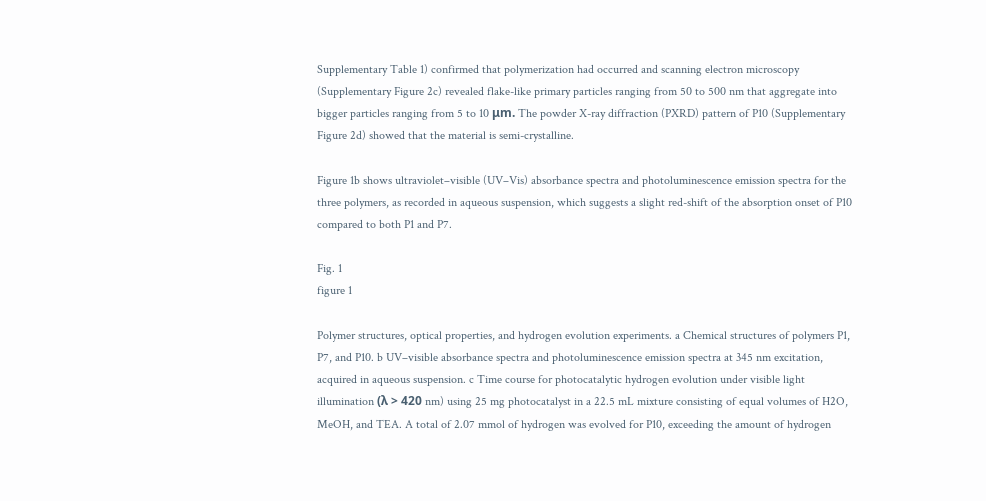Supplementary Table 1) confirmed that polymerization had occurred and scanning electron microscopy (Supplementary Figure 2c) revealed flake-like primary particles ranging from 50 to 500 nm that aggregate into bigger particles ranging from 5 to 10 μm. The powder X-ray diffraction (PXRD) pattern of P10 (Supplementary Figure 2d) showed that the material is semi-crystalline.

Figure 1b shows ultraviolet–visible (UV–Vis) absorbance spectra and photoluminescence emission spectra for the three polymers, as recorded in aqueous suspension, which suggests a slight red-shift of the absorption onset of P10 compared to both P1 and P7.

Fig. 1
figure 1

Polymer structures, optical properties, and hydrogen evolution experiments. a Chemical structures of polymers P1, P7, and P10. b UV–visible absorbance spectra and photoluminescence emission spectra at 345 nm excitation, acquired in aqueous suspension. c Time course for photocatalytic hydrogen evolution under visible light illumination (λ > 420 nm) using 25 mg photocatalyst in a 22.5 mL mixture consisting of equal volumes of H2O, MeOH, and TEA. A total of 2.07 mmol of hydrogen was evolved for P10, exceeding the amount of hydrogen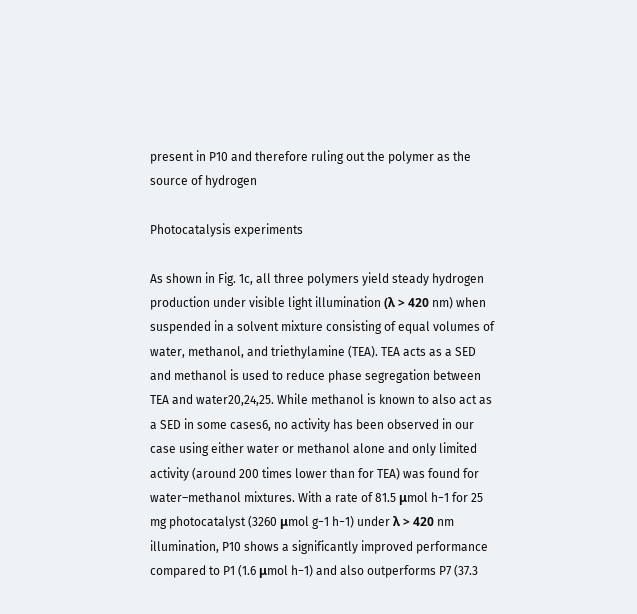present in P10 and therefore ruling out the polymer as the source of hydrogen

Photocatalysis experiments

As shown in Fig. 1c, all three polymers yield steady hydrogen production under visible light illumination (λ > 420 nm) when suspended in a solvent mixture consisting of equal volumes of water, methanol, and triethylamine (TEA). TEA acts as a SED and methanol is used to reduce phase segregation between TEA and water20,24,25. While methanol is known to also act as a SED in some cases6, no activity has been observed in our case using either water or methanol alone and only limited activity (around 200 times lower than for TEA) was found for water–methanol mixtures. With a rate of 81.5 μmol h−1 for 25 mg photocatalyst (3260 μmol g−1 h−1) under λ > 420 nm illumination, P10 shows a significantly improved performance compared to P1 (1.6 μmol h−1) and also outperforms P7 (37.3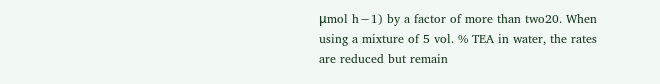μmol h−1) by a factor of more than two20. When using a mixture of 5 vol. % TEA in water, the rates are reduced but remain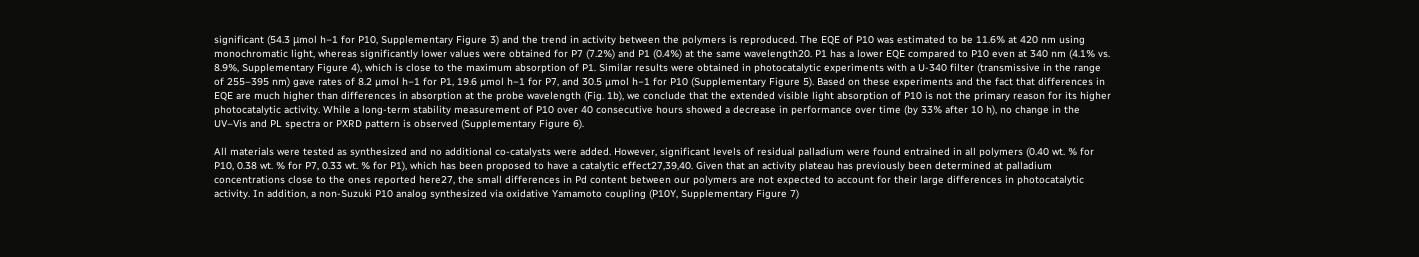significant (54.3 μmol h−1 for P10, Supplementary Figure 3) and the trend in activity between the polymers is reproduced. The EQE of P10 was estimated to be 11.6% at 420 nm using monochromatic light, whereas significantly lower values were obtained for P7 (7.2%) and P1 (0.4%) at the same wavelength20. P1 has a lower EQE compared to P10 even at 340 nm (4.1% vs. 8.9%, Supplementary Figure 4), which is close to the maximum absorption of P1. Similar results were obtained in photocatalytic experiments with a U-340 filter (transmissive in the range of 255–395 nm) gave rates of 8.2 µmol h−1 for P1, 19.6 µmol h−1 for P7, and 30.5 µmol h−1 for P10 (Supplementary Figure 5). Based on these experiments and the fact that differences in EQE are much higher than differences in absorption at the probe wavelength (Fig. 1b), we conclude that the extended visible light absorption of P10 is not the primary reason for its higher photocatalytic activity. While a long-term stability measurement of P10 over 40 consecutive hours showed a decrease in performance over time (by 33% after 10 h), no change in the UV–Vis and PL spectra or PXRD pattern is observed (Supplementary Figure 6).

All materials were tested as synthesized and no additional co-catalysts were added. However, significant levels of residual palladium were found entrained in all polymers (0.40 wt. % for P10, 0.38 wt. % for P7, 0.33 wt. % for P1), which has been proposed to have a catalytic effect27,39,40. Given that an activity plateau has previously been determined at palladium concentrations close to the ones reported here27, the small differences in Pd content between our polymers are not expected to account for their large differences in photocatalytic activity. In addition, a non-Suzuki P10 analog synthesized via oxidative Yamamoto coupling (P10Y, Supplementary Figure 7)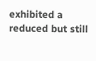exhibited a reduced but still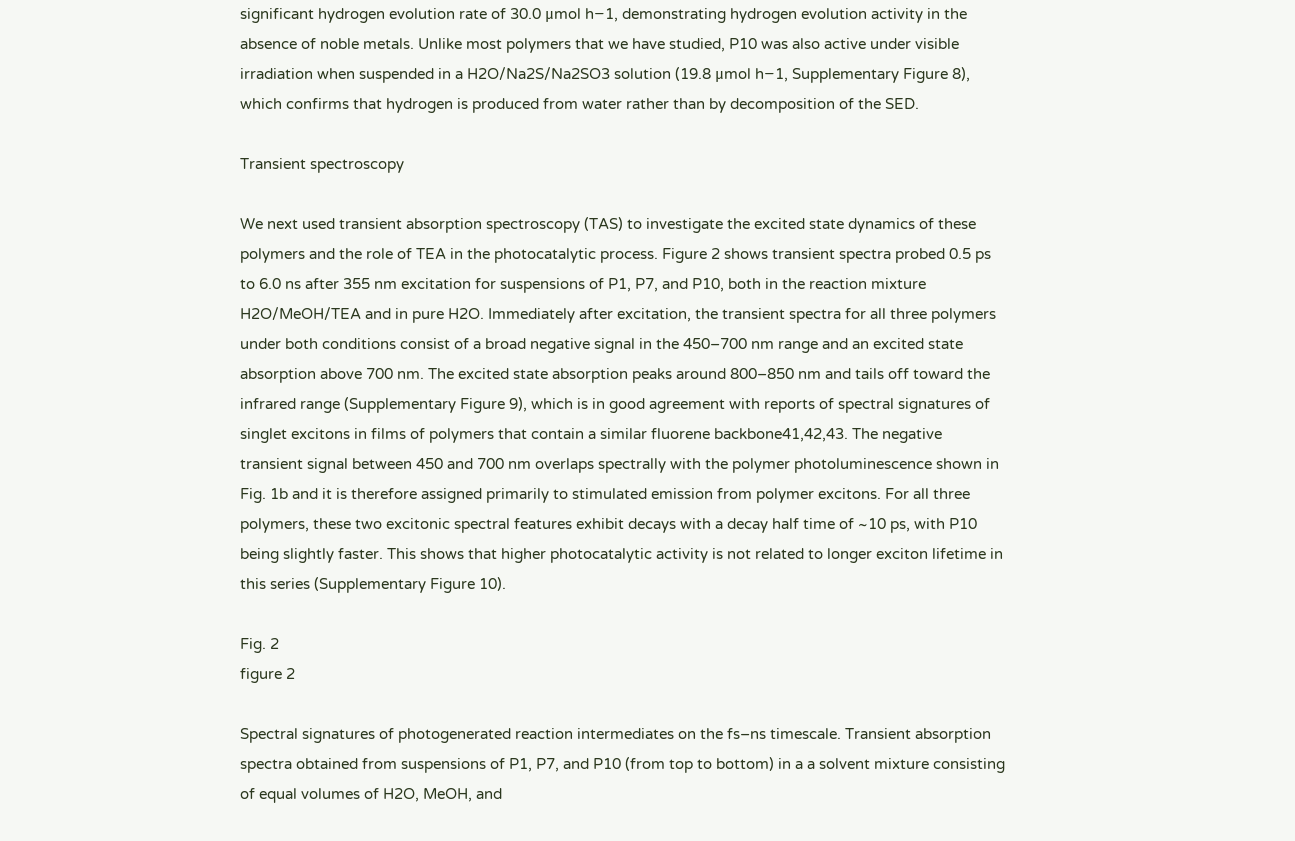significant hydrogen evolution rate of 30.0 μmol h−1, demonstrating hydrogen evolution activity in the absence of noble metals. Unlike most polymers that we have studied, P10 was also active under visible irradiation when suspended in a H2O/Na2S/Na2SO3 solution (19.8 μmol h−1, Supplementary Figure 8), which confirms that hydrogen is produced from water rather than by decomposition of the SED.

Transient spectroscopy

We next used transient absorption spectroscopy (TAS) to investigate the excited state dynamics of these polymers and the role of TEA in the photocatalytic process. Figure 2 shows transient spectra probed 0.5 ps to 6.0 ns after 355 nm excitation for suspensions of P1, P7, and P10, both in the reaction mixture H2O/MeOH/TEA and in pure H2O. Immediately after excitation, the transient spectra for all three polymers under both conditions consist of a broad negative signal in the 450–700 nm range and an excited state absorption above 700 nm. The excited state absorption peaks around 800–850 nm and tails off toward the infrared range (Supplementary Figure 9), which is in good agreement with reports of spectral signatures of singlet excitons in films of polymers that contain a similar fluorene backbone41,42,43. The negative transient signal between 450 and 700 nm overlaps spectrally with the polymer photoluminescence shown in Fig. 1b and it is therefore assigned primarily to stimulated emission from polymer excitons. For all three polymers, these two excitonic spectral features exhibit decays with a decay half time of ~10 ps, with P10 being slightly faster. This shows that higher photocatalytic activity is not related to longer exciton lifetime in this series (Supplementary Figure 10).

Fig. 2
figure 2

Spectral signatures of photogenerated reaction intermediates on the fs–ns timescale. Transient absorption spectra obtained from suspensions of P1, P7, and P10 (from top to bottom) in a a solvent mixture consisting of equal volumes of H2O, MeOH, and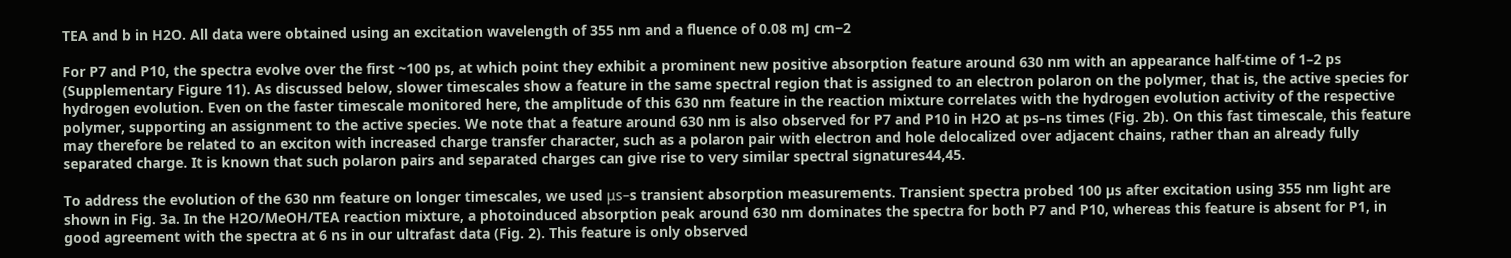TEA and b in H2O. All data were obtained using an excitation wavelength of 355 nm and a fluence of 0.08 mJ cm−2

For P7 and P10, the spectra evolve over the first ~100 ps, at which point they exhibit a prominent new positive absorption feature around 630 nm with an appearance half-time of 1–2 ps (Supplementary Figure 11). As discussed below, slower timescales show a feature in the same spectral region that is assigned to an electron polaron on the polymer, that is, the active species for hydrogen evolution. Even on the faster timescale monitored here, the amplitude of this 630 nm feature in the reaction mixture correlates with the hydrogen evolution activity of the respective polymer, supporting an assignment to the active species. We note that a feature around 630 nm is also observed for P7 and P10 in H2O at ps–ns times (Fig. 2b). On this fast timescale, this feature may therefore be related to an exciton with increased charge transfer character, such as a polaron pair with electron and hole delocalized over adjacent chains, rather than an already fully separated charge. It is known that such polaron pairs and separated charges can give rise to very similar spectral signatures44,45.

To address the evolution of the 630 nm feature on longer timescales, we used μs–s transient absorption measurements. Transient spectra probed 100 µs after excitation using 355 nm light are shown in Fig. 3a. In the H2O/MeOH/TEA reaction mixture, a photoinduced absorption peak around 630 nm dominates the spectra for both P7 and P10, whereas this feature is absent for P1, in good agreement with the spectra at 6 ns in our ultrafast data (Fig. 2). This feature is only observed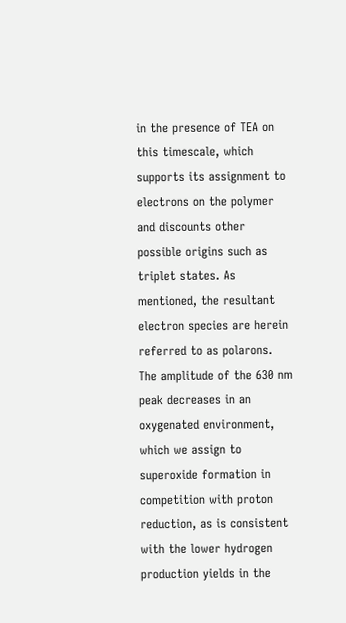in the presence of TEA on this timescale, which supports its assignment to electrons on the polymer and discounts other possible origins such as triplet states. As mentioned, the resultant electron species are herein referred to as polarons. The amplitude of the 630 nm peak decreases in an oxygenated environment, which we assign to superoxide formation in competition with proton reduction, as is consistent with the lower hydrogen production yields in the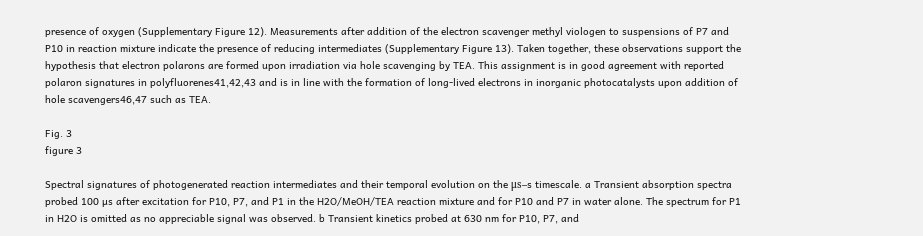presence of oxygen (Supplementary Figure 12). Measurements after addition of the electron scavenger methyl viologen to suspensions of P7 and P10 in reaction mixture indicate the presence of reducing intermediates (Supplementary Figure 13). Taken together, these observations support the hypothesis that electron polarons are formed upon irradiation via hole scavenging by TEA. This assignment is in good agreement with reported polaron signatures in polyfluorenes41,42,43 and is in line with the formation of long-lived electrons in inorganic photocatalysts upon addition of hole scavengers46,47 such as TEA.

Fig. 3
figure 3

Spectral signatures of photogenerated reaction intermediates and their temporal evolution on the μs–s timescale. a Transient absorption spectra probed 100 µs after excitation for P10, P7, and P1 in the H2O/MeOH/TEA reaction mixture and for P10 and P7 in water alone. The spectrum for P1 in H2O is omitted as no appreciable signal was observed. b Transient kinetics probed at 630 nm for P10, P7, and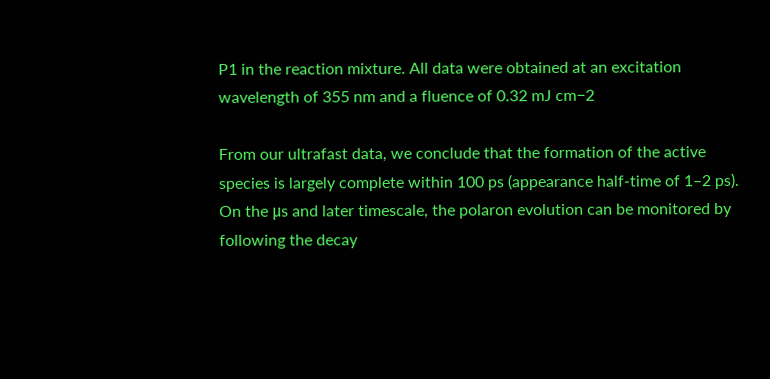P1 in the reaction mixture. All data were obtained at an excitation wavelength of 355 nm and a fluence of 0.32 mJ cm−2

From our ultrafast data, we conclude that the formation of the active species is largely complete within 100 ps (appearance half-time of 1–2 ps). On the μs and later timescale, the polaron evolution can be monitored by following the decay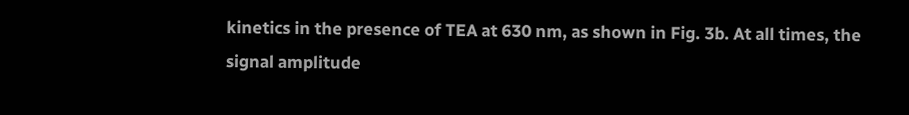kinetics in the presence of TEA at 630 nm, as shown in Fig. 3b. At all times, the signal amplitude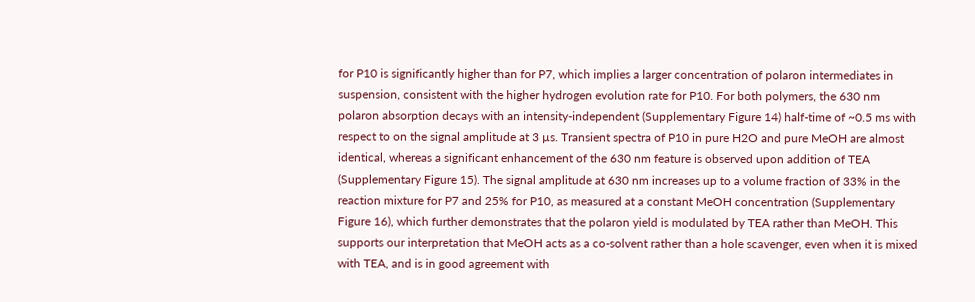for P10 is significantly higher than for P7, which implies a larger concentration of polaron intermediates in suspension, consistent with the higher hydrogen evolution rate for P10. For both polymers, the 630 nm polaron absorption decays with an intensity-independent (Supplementary Figure 14) half-time of ~0.5 ms with respect to on the signal amplitude at 3 µs. Transient spectra of P10 in pure H2O and pure MeOH are almost identical, whereas a significant enhancement of the 630 nm feature is observed upon addition of TEA (Supplementary Figure 15). The signal amplitude at 630 nm increases up to a volume fraction of 33% in the reaction mixture for P7 and 25% for P10, as measured at a constant MeOH concentration (Supplementary Figure 16), which further demonstrates that the polaron yield is modulated by TEA rather than MeOH. This supports our interpretation that MeOH acts as a co-solvent rather than a hole scavenger, even when it is mixed with TEA, and is in good agreement with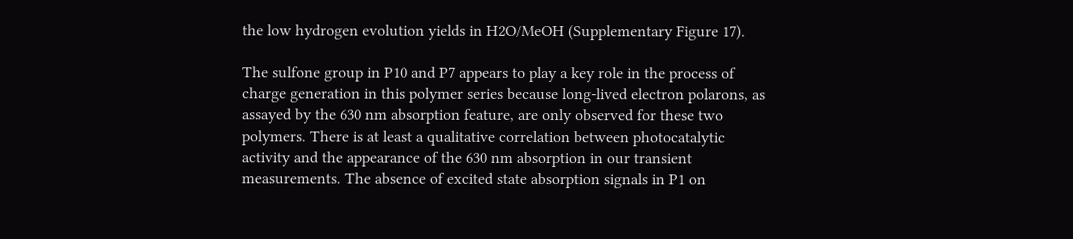the low hydrogen evolution yields in H2O/MeOH (Supplementary Figure 17).

The sulfone group in P10 and P7 appears to play a key role in the process of charge generation in this polymer series because long-lived electron polarons, as assayed by the 630 nm absorption feature, are only observed for these two polymers. There is at least a qualitative correlation between photocatalytic activity and the appearance of the 630 nm absorption in our transient measurements. The absence of excited state absorption signals in P1 on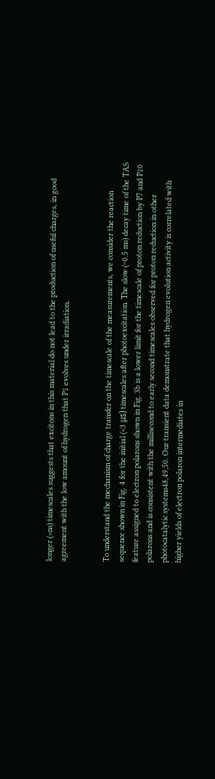longer (>ns) timescales suggests that excitons in this material do not lead to the production of useful charges, in good agreement with the low amount of hydrogen that P1 evolves under irradiation.


To understand the mechanism of charge transfer on the timescale of the measurements, we consider the reaction sequence shown in Fig. 4 for the initial (<3 μs) timescales after photoexcitation. The slow (~0.5 ms) decay time of the TAS feature assigned to electron polarons shown in Fig. 3b is a lower limit for the timescale of proton reduction by P7 and P10 polarons and is consistent with the millisecond to early second timescales observed for proton reduction in other photocatalytic systems48,49,50. Our transient data demonstrate that hydrogen evolution activity is correlated with higher yields of electron polaron intermediates in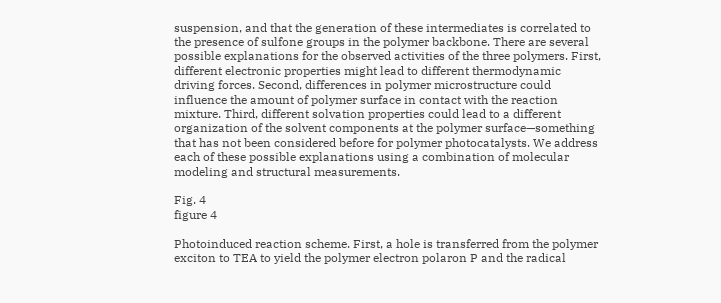suspension, and that the generation of these intermediates is correlated to the presence of sulfone groups in the polymer backbone. There are several possible explanations for the observed activities of the three polymers. First, different electronic properties might lead to different thermodynamic driving forces. Second, differences in polymer microstructure could influence the amount of polymer surface in contact with the reaction mixture. Third, different solvation properties could lead to a different organization of the solvent components at the polymer surface—something that has not been considered before for polymer photocatalysts. We address each of these possible explanations using a combination of molecular modeling and structural measurements.

Fig. 4
figure 4

Photoinduced reaction scheme. First, a hole is transferred from the polymer exciton to TEA to yield the polymer electron polaron P and the radical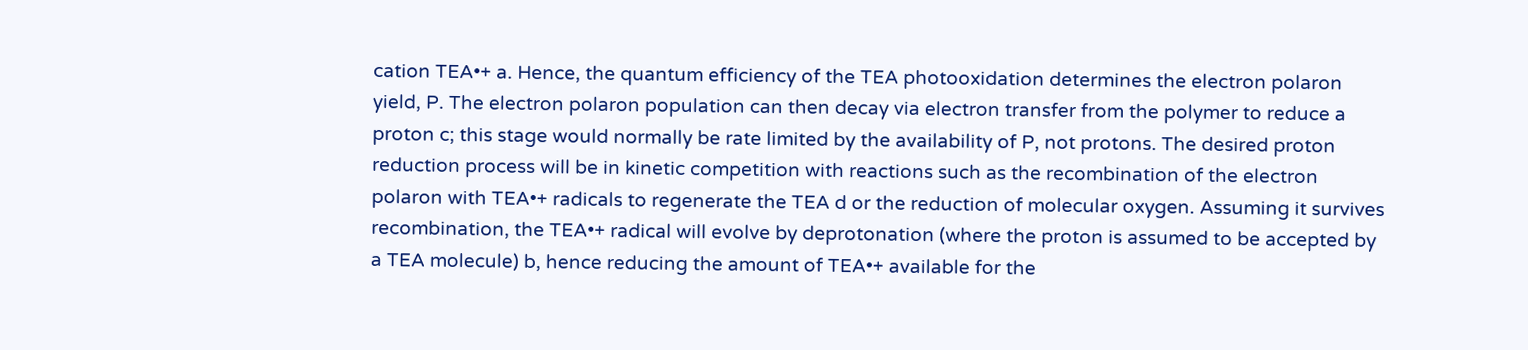cation TEA•+ a. Hence, the quantum efficiency of the TEA photooxidation determines the electron polaron yield, P. The electron polaron population can then decay via electron transfer from the polymer to reduce a proton c; this stage would normally be rate limited by the availability of P, not protons. The desired proton reduction process will be in kinetic competition with reactions such as the recombination of the electron polaron with TEA•+ radicals to regenerate the TEA d or the reduction of molecular oxygen. Assuming it survives recombination, the TEA•+ radical will evolve by deprotonation (where the proton is assumed to be accepted by a TEA molecule) b, hence reducing the amount of TEA•+ available for the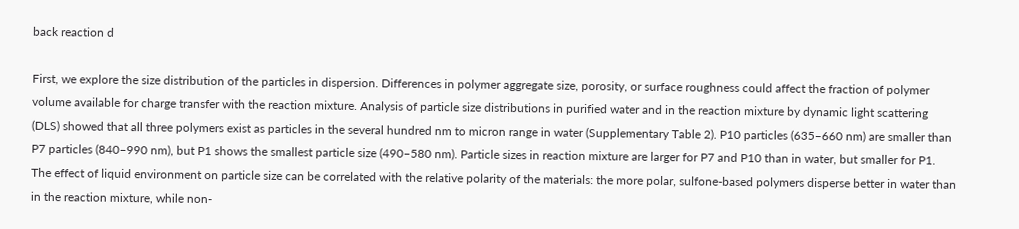back reaction d

First, we explore the size distribution of the particles in dispersion. Differences in polymer aggregate size, porosity, or surface roughness could affect the fraction of polymer volume available for charge transfer with the reaction mixture. Analysis of particle size distributions in purified water and in the reaction mixture by dynamic light scattering (DLS) showed that all three polymers exist as particles in the several hundred nm to micron range in water (Supplementary Table 2). P10 particles (635–660 nm) are smaller than P7 particles (840–990 nm), but P1 shows the smallest particle size (490–580 nm). Particle sizes in reaction mixture are larger for P7 and P10 than in water, but smaller for P1. The effect of liquid environment on particle size can be correlated with the relative polarity of the materials: the more polar, sulfone-based polymers disperse better in water than in the reaction mixture, while non-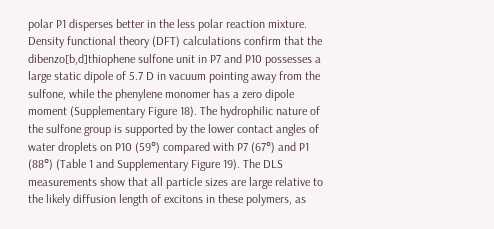polar P1 disperses better in the less polar reaction mixture. Density functional theory (DFT) calculations confirm that the dibenzo[b,d]thiophene sulfone unit in P7 and P10 possesses a large static dipole of 5.7 D in vacuum pointing away from the sulfone, while the phenylene monomer has a zero dipole moment (Supplementary Figure 18). The hydrophilic nature of the sulfone group is supported by the lower contact angles of water droplets on P10 (59°) compared with P7 (67°) and P1 (88°) (Table 1 and Supplementary Figure 19). The DLS measurements show that all particle sizes are large relative to the likely diffusion length of excitons in these polymers, as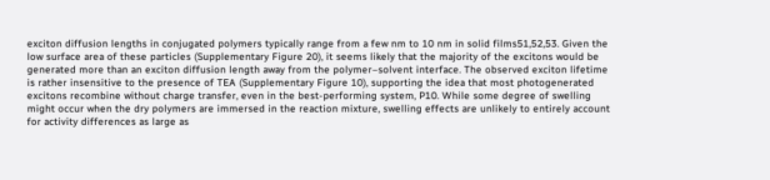exciton diffusion lengths in conjugated polymers typically range from a few nm to 10 nm in solid films51,52,53. Given the low surface area of these particles (Supplementary Figure 20), it seems likely that the majority of the excitons would be generated more than an exciton diffusion length away from the polymer–solvent interface. The observed exciton lifetime is rather insensitive to the presence of TEA (Supplementary Figure 10), supporting the idea that most photogenerated excitons recombine without charge transfer, even in the best-performing system, P10. While some degree of swelling might occur when the dry polymers are immersed in the reaction mixture, swelling effects are unlikely to entirely account for activity differences as large as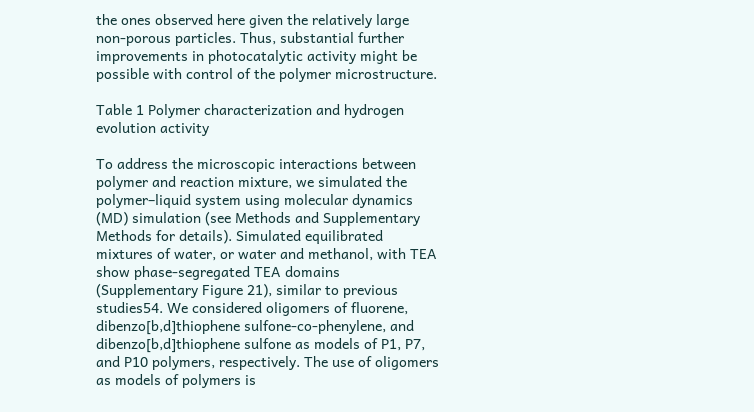the ones observed here given the relatively large non-porous particles. Thus, substantial further improvements in photocatalytic activity might be possible with control of the polymer microstructure.

Table 1 Polymer characterization and hydrogen evolution activity

To address the microscopic interactions between polymer and reaction mixture, we simulated the polymer–liquid system using molecular dynamics (MD) simulation (see Methods and Supplementary Methods for details). Simulated equilibrated mixtures of water, or water and methanol, with TEA show phase-segregated TEA domains (Supplementary Figure 21), similar to previous studies54. We considered oligomers of fluorene, dibenzo[b,d]thiophene sulfone-co-phenylene, and dibenzo[b,d]thiophene sulfone as models of P1, P7, and P10 polymers, respectively. The use of oligomers as models of polymers is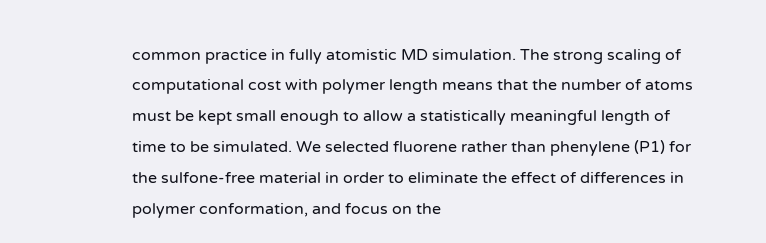common practice in fully atomistic MD simulation. The strong scaling of computational cost with polymer length means that the number of atoms must be kept small enough to allow a statistically meaningful length of time to be simulated. We selected fluorene rather than phenylene (P1) for the sulfone-free material in order to eliminate the effect of differences in polymer conformation, and focus on the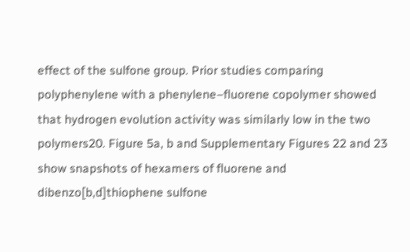effect of the sulfone group. Prior studies comparing polyphenylene with a phenylene–fluorene copolymer showed that hydrogen evolution activity was similarly low in the two polymers20. Figure 5a, b and Supplementary Figures 22 and 23 show snapshots of hexamers of fluorene and dibenzo[b,d]thiophene sulfone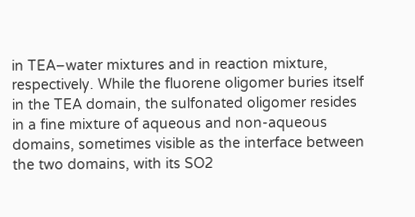in TEA–water mixtures and in reaction mixture, respectively. While the fluorene oligomer buries itself in the TEA domain, the sulfonated oligomer resides in a fine mixture of aqueous and non-aqueous domains, sometimes visible as the interface between the two domains, with its SO2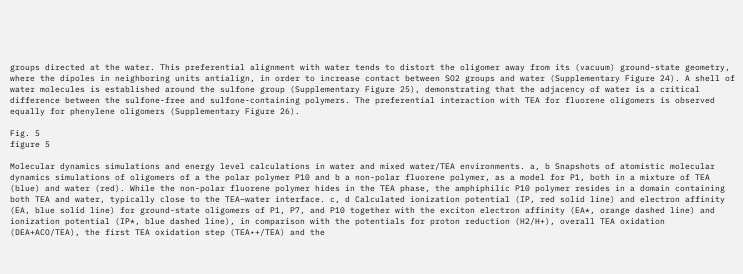groups directed at the water. This preferential alignment with water tends to distort the oligomer away from its (vacuum) ground-state geometry, where the dipoles in neighboring units antialign, in order to increase contact between SO2 groups and water (Supplementary Figure 24). A shell of water molecules is established around the sulfone group (Supplementary Figure 25), demonstrating that the adjacency of water is a critical difference between the sulfone-free and sulfone-containing polymers. The preferential interaction with TEA for fluorene oligomers is observed equally for phenylene oligomers (Supplementary Figure 26).

Fig. 5
figure 5

Molecular dynamics simulations and energy level calculations in water and mixed water/TEA environments. a, b Snapshots of atomistic molecular dynamics simulations of oligomers of a the polar polymer P10 and b a non-polar fluorene polymer, as a model for P1, both in a mixture of TEA (blue) and water (red). While the non-polar fluorene polymer hides in the TEA phase, the amphiphilic P10 polymer resides in a domain containing both TEA and water, typically close to the TEA–water interface. c, d Calculated ionization potential (IP, red solid line) and electron affinity (EA, blue solid line) for ground-state oligomers of P1, P7, and P10 together with the exciton electron affinity (EA*, orange dashed line) and ionization potential (IP*, blue dashed line), in comparison with the potentials for proton reduction (H2/H+), overall TEA oxidation (DEA+ACO/TEA), the first TEA oxidation step (TEA•+/TEA) and the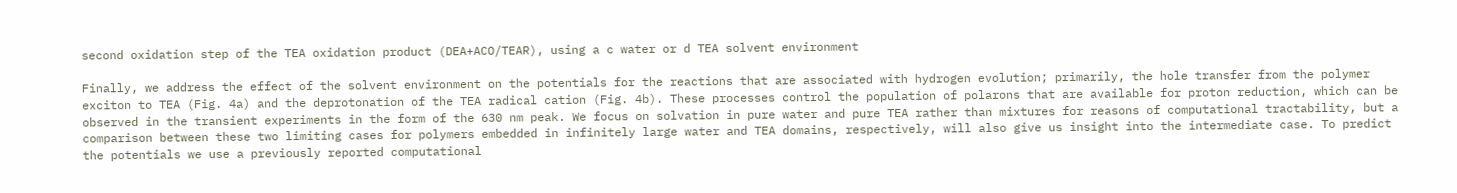second oxidation step of the TEA oxidation product (DEA+ACO/TEAR), using a c water or d TEA solvent environment

Finally, we address the effect of the solvent environment on the potentials for the reactions that are associated with hydrogen evolution; primarily, the hole transfer from the polymer exciton to TEA (Fig. 4a) and the deprotonation of the TEA radical cation (Fig. 4b). These processes control the population of polarons that are available for proton reduction, which can be observed in the transient experiments in the form of the 630 nm peak. We focus on solvation in pure water and pure TEA rather than mixtures for reasons of computational tractability, but a comparison between these two limiting cases for polymers embedded in infinitely large water and TEA domains, respectively, will also give us insight into the intermediate case. To predict the potentials we use a previously reported computational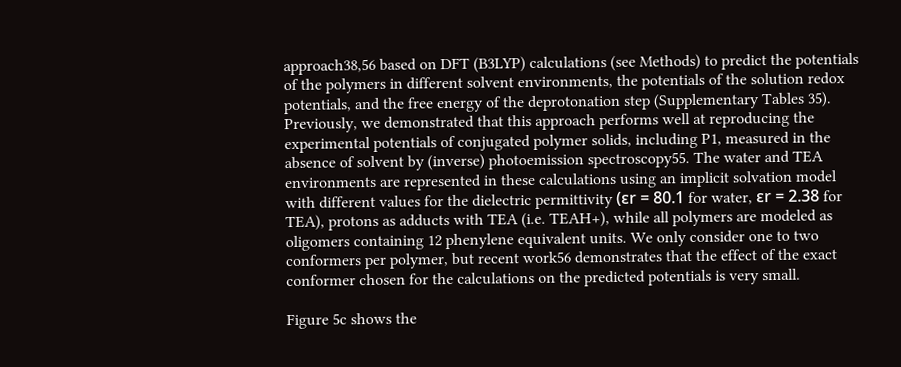approach38,56 based on DFT (B3LYP) calculations (see Methods) to predict the potentials of the polymers in different solvent environments, the potentials of the solution redox potentials, and the free energy of the deprotonation step (Supplementary Tables 35). Previously, we demonstrated that this approach performs well at reproducing the experimental potentials of conjugated polymer solids, including P1, measured in the absence of solvent by (inverse) photoemission spectroscopy55. The water and TEA environments are represented in these calculations using an implicit solvation model with different values for the dielectric permittivity (εr = 80.1 for water, εr = 2.38 for TEA), protons as adducts with TEA (i.e. TEAH+), while all polymers are modeled as oligomers containing 12 phenylene equivalent units. We only consider one to two conformers per polymer, but recent work56 demonstrates that the effect of the exact conformer chosen for the calculations on the predicted potentials is very small.

Figure 5c shows the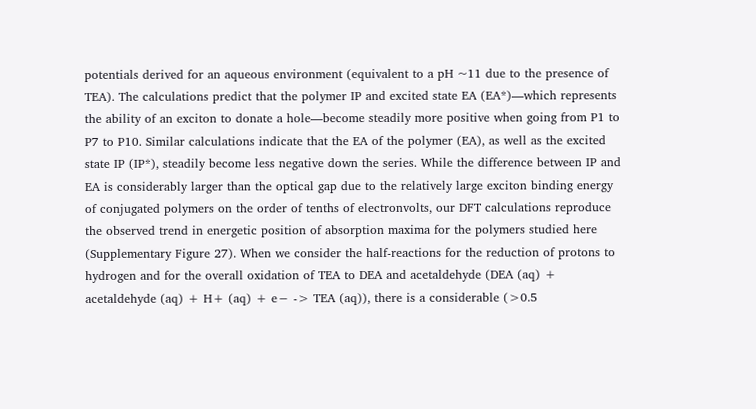potentials derived for an aqueous environment (equivalent to a pH ~11 due to the presence of TEA). The calculations predict that the polymer IP and excited state EA (EA*)—which represents the ability of an exciton to donate a hole—become steadily more positive when going from P1 to P7 to P10. Similar calculations indicate that the EA of the polymer (EA), as well as the excited state IP (IP*), steadily become less negative down the series. While the difference between IP and EA is considerably larger than the optical gap due to the relatively large exciton binding energy of conjugated polymers on the order of tenths of electronvolts, our DFT calculations reproduce the observed trend in energetic position of absorption maxima for the polymers studied here (Supplementary Figure 27). When we consider the half-reactions for the reduction of protons to hydrogen and for the overall oxidation of TEA to DEA and acetaldehyde (DEA (aq) + acetaldehyde (aq) + H+ (aq) + e− -> TEA (aq)), there is a considerable (>0.5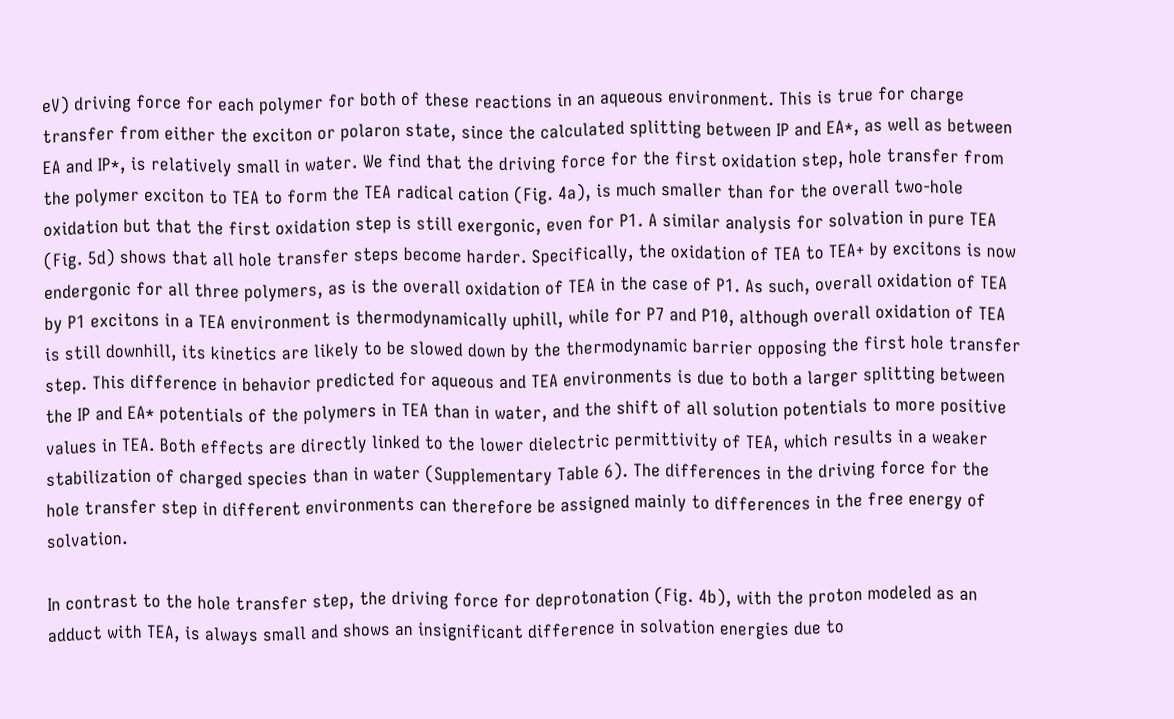eV) driving force for each polymer for both of these reactions in an aqueous environment. This is true for charge transfer from either the exciton or polaron state, since the calculated splitting between IP and EA*, as well as between EA and IP*, is relatively small in water. We find that the driving force for the first oxidation step, hole transfer from the polymer exciton to TEA to form the TEA radical cation (Fig. 4a), is much smaller than for the overall two-hole oxidation but that the first oxidation step is still exergonic, even for P1. A similar analysis for solvation in pure TEA (Fig. 5d) shows that all hole transfer steps become harder. Specifically, the oxidation of TEA to TEA+ by excitons is now endergonic for all three polymers, as is the overall oxidation of TEA in the case of P1. As such, overall oxidation of TEA by P1 excitons in a TEA environment is thermodynamically uphill, while for P7 and P10, although overall oxidation of TEA is still downhill, its kinetics are likely to be slowed down by the thermodynamic barrier opposing the first hole transfer step. This difference in behavior predicted for aqueous and TEA environments is due to both a larger splitting between the IP and EA* potentials of the polymers in TEA than in water, and the shift of all solution potentials to more positive values in TEA. Both effects are directly linked to the lower dielectric permittivity of TEA, which results in a weaker stabilization of charged species than in water (Supplementary Table 6). The differences in the driving force for the hole transfer step in different environments can therefore be assigned mainly to differences in the free energy of solvation.

In contrast to the hole transfer step, the driving force for deprotonation (Fig. 4b), with the proton modeled as an adduct with TEA, is always small and shows an insignificant difference in solvation energies due to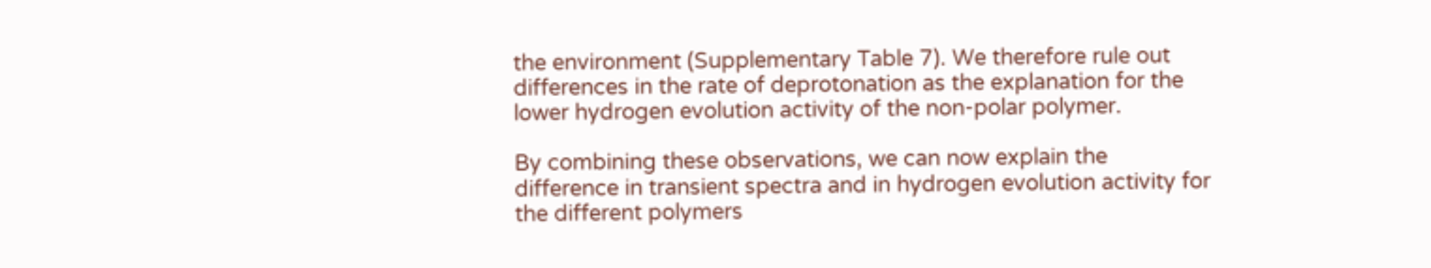the environment (Supplementary Table 7). We therefore rule out differences in the rate of deprotonation as the explanation for the lower hydrogen evolution activity of the non-polar polymer.

By combining these observations, we can now explain the difference in transient spectra and in hydrogen evolution activity for the different polymers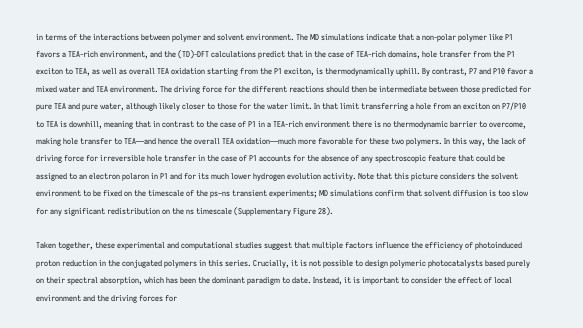in terms of the interactions between polymer and solvent environment. The MD simulations indicate that a non-polar polymer like P1 favors a TEA-rich environment, and the (TD)-DFT calculations predict that in the case of TEA-rich domains, hole transfer from the P1 exciton to TEA, as well as overall TEA oxidation starting from the P1 exciton, is thermodynamically uphill. By contrast, P7 and P10 favor a mixed water and TEA environment. The driving force for the different reactions should then be intermediate between those predicted for pure TEA and pure water, although likely closer to those for the water limit. In that limit transferring a hole from an exciton on P7/P10 to TEA is downhill, meaning that in contrast to the case of P1 in a TEA-rich environment there is no thermodynamic barrier to overcome, making hole transfer to TEA—and hence the overall TEA oxidation—much more favorable for these two polymers. In this way, the lack of driving force for irreversible hole transfer in the case of P1 accounts for the absence of any spectroscopic feature that could be assigned to an electron polaron in P1 and for its much lower hydrogen evolution activity. Note that this picture considers the solvent environment to be fixed on the timescale of the ps–ns transient experiments; MD simulations confirm that solvent diffusion is too slow for any significant redistribution on the ns timescale (Supplementary Figure 28).

Taken together, these experimental and computational studies suggest that multiple factors influence the efficiency of photoinduced proton reduction in the conjugated polymers in this series. Crucially, it is not possible to design polymeric photocatalysts based purely on their spectral absorption, which has been the dominant paradigm to date. Instead, it is important to consider the effect of local environment and the driving forces for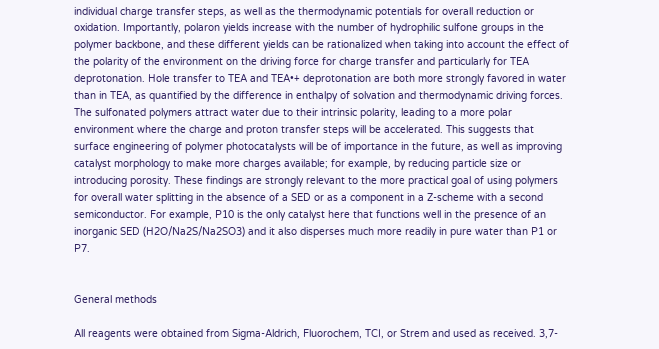individual charge transfer steps, as well as the thermodynamic potentials for overall reduction or oxidation. Importantly, polaron yields increase with the number of hydrophilic sulfone groups in the polymer backbone, and these different yields can be rationalized when taking into account the effect of the polarity of the environment on the driving force for charge transfer and particularly for TEA deprotonation. Hole transfer to TEA and TEA•+ deprotonation are both more strongly favored in water than in TEA, as quantified by the difference in enthalpy of solvation and thermodynamic driving forces. The sulfonated polymers attract water due to their intrinsic polarity, leading to a more polar environment where the charge and proton transfer steps will be accelerated. This suggests that surface engineering of polymer photocatalysts will be of importance in the future, as well as improving catalyst morphology to make more charges available; for example, by reducing particle size or introducing porosity. These findings are strongly relevant to the more practical goal of using polymers for overall water splitting in the absence of a SED or as a component in a Z-scheme with a second semiconductor. For example, P10 is the only catalyst here that functions well in the presence of an inorganic SED (H2O/Na2S/Na2SO3) and it also disperses much more readily in pure water than P1 or P7.


General methods

All reagents were obtained from Sigma-Aldrich, Fluorochem, TCI, or Strem and used as received. 3,7-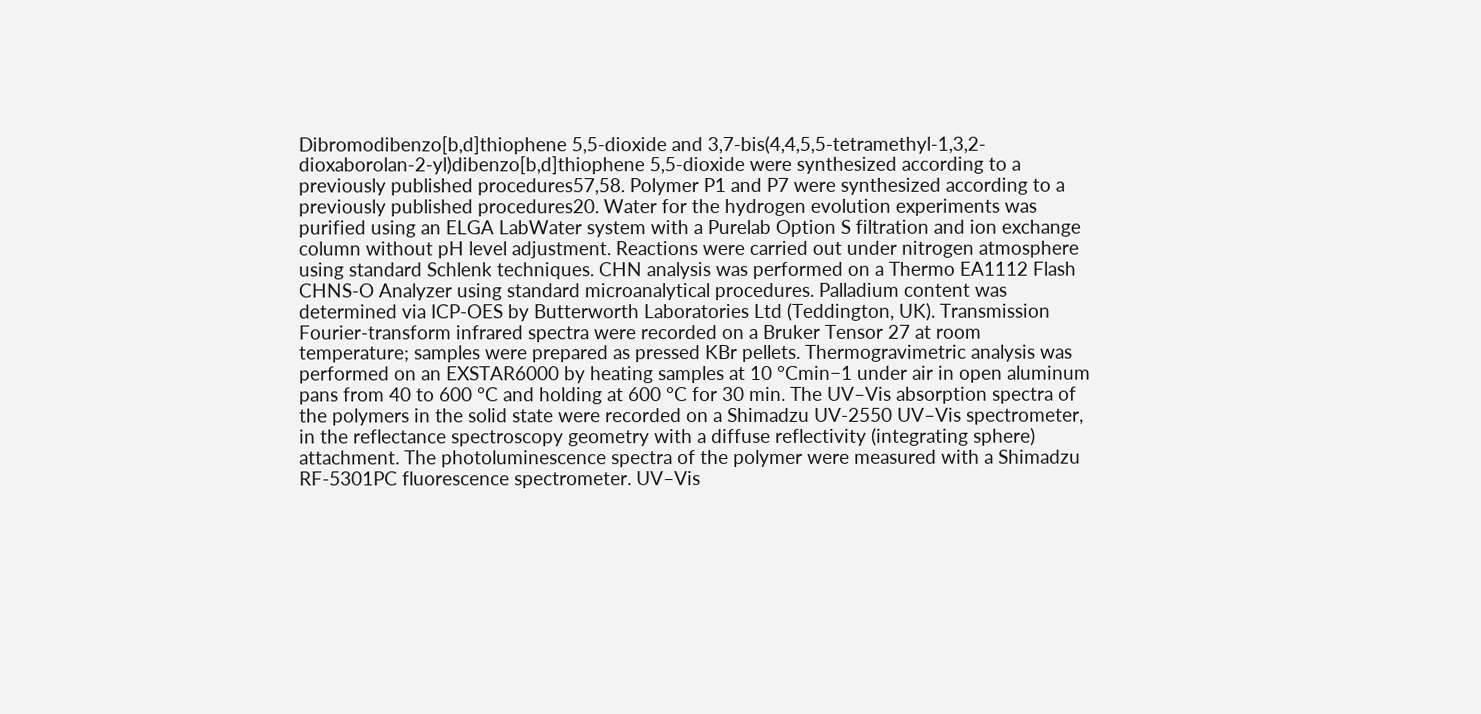Dibromodibenzo[b,d]thiophene 5,5-dioxide and 3,7-bis(4,4,5,5-tetramethyl-1,3,2-dioxaborolan-2-yl)dibenzo[b,d]thiophene 5,5-dioxide were synthesized according to a previously published procedures57,58. Polymer P1 and P7 were synthesized according to a previously published procedures20. Water for the hydrogen evolution experiments was purified using an ELGA LabWater system with a Purelab Option S filtration and ion exchange column without pH level adjustment. Reactions were carried out under nitrogen atmosphere using standard Schlenk techniques. CHN analysis was performed on a Thermo EA1112 Flash CHNS-O Analyzer using standard microanalytical procedures. Palladium content was determined via ICP-OES by Butterworth Laboratories Ltd (Teddington, UK). Transmission Fourier-transform infrared spectra were recorded on a Bruker Tensor 27 at room temperature; samples were prepared as pressed KBr pellets. Thermogravimetric analysis was performed on an EXSTAR6000 by heating samples at 10 °Cmin−1 under air in open aluminum pans from 40 to 600 °C and holding at 600 °C for 30 min. The UV–Vis absorption spectra of the polymers in the solid state were recorded on a Shimadzu UV-2550 UV–Vis spectrometer, in the reflectance spectroscopy geometry with a diffuse reflectivity (integrating sphere) attachment. The photoluminescence spectra of the polymer were measured with a Shimadzu RF-5301PC fluorescence spectrometer. UV–Vis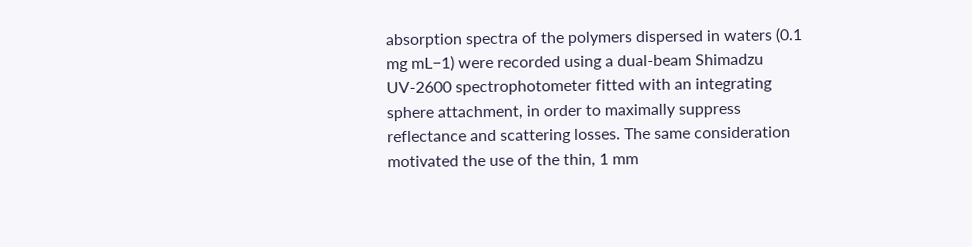absorption spectra of the polymers dispersed in waters (0.1 mg mL−1) were recorded using a dual-beam Shimadzu UV-2600 spectrophotometer fitted with an integrating sphere attachment, in order to maximally suppress reflectance and scattering losses. The same consideration motivated the use of the thin, 1 mm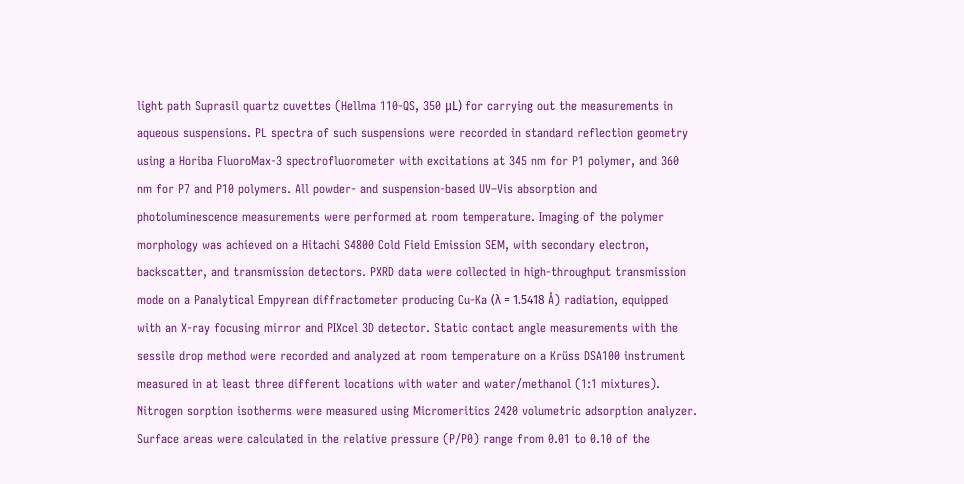light path Suprasil quartz cuvettes (Hellma 110-QS, 350 μL) for carrying out the measurements in aqueous suspensions. PL spectra of such suspensions were recorded in standard reflection geometry using a Horiba FluoroMax-3 spectrofluorometer with excitations at 345 nm for P1 polymer, and 360 nm for P7 and P10 polymers. All powder- and suspension-based UV–Vis absorption and photoluminescence measurements were performed at room temperature. Imaging of the polymer morphology was achieved on a Hitachi S4800 Cold Field Emission SEM, with secondary electron, backscatter, and transmission detectors. PXRD data were collected in high-throughput transmission mode on a Panalytical Empyrean diffractometer producing Cu-Ka (λ = 1.5418 Å) radiation, equipped with an X-ray focusing mirror and PIXcel 3D detector. Static contact angle measurements with the sessile drop method were recorded and analyzed at room temperature on a Krüss DSA100 instrument measured in at least three different locations with water and water/methanol (1:1 mixtures). Nitrogen sorption isotherms were measured using Micromeritics 2420 volumetric adsorption analyzer. Surface areas were calculated in the relative pressure (P/P0) range from 0.01 to 0.10 of the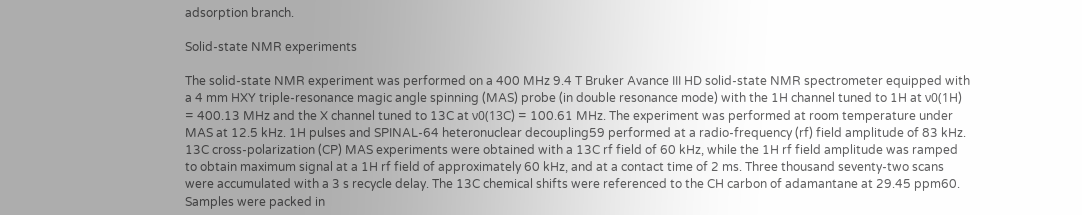adsorption branch.

Solid-state NMR experiments

The solid-state NMR experiment was performed on a 400 MHz 9.4 T Bruker Avance III HD solid-state NMR spectrometer equipped with a 4 mm HXY triple-resonance magic angle spinning (MAS) probe (in double resonance mode) with the 1H channel tuned to 1H at ν0(1H) = 400.13 MHz and the X channel tuned to 13C at ν0(13C) = 100.61 MHz. The experiment was performed at room temperature under MAS at 12.5 kHz. 1H pulses and SPINAL-64 heteronuclear decoupling59 performed at a radio-frequency (rf) field amplitude of 83 kHz. 13C cross-polarization (CP) MAS experiments were obtained with a 13C rf field of 60 kHz, while the 1H rf field amplitude was ramped to obtain maximum signal at a 1H rf field of approximately 60 kHz, and at a contact time of 2 ms. Three thousand seventy-two scans were accumulated with a 3 s recycle delay. The 13C chemical shifts were referenced to the CH carbon of adamantane at 29.45 ppm60. Samples were packed in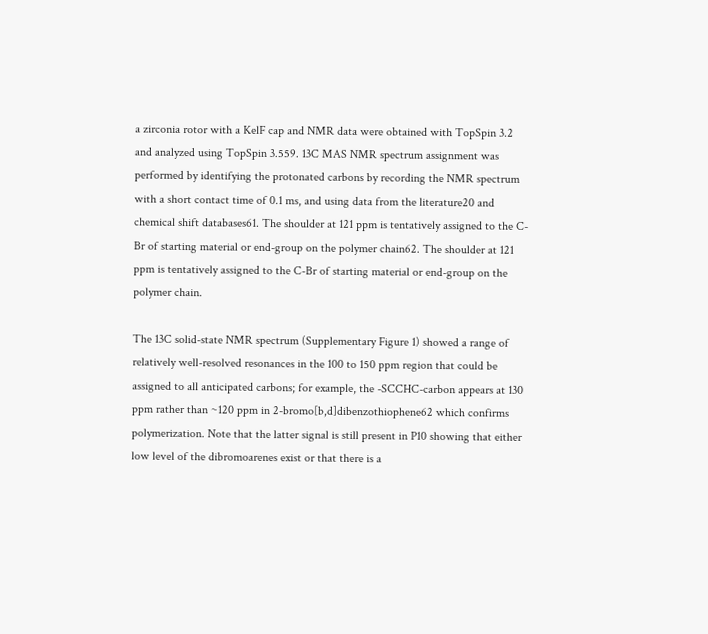a zirconia rotor with a KelF cap and NMR data were obtained with TopSpin 3.2 and analyzed using TopSpin 3.559. 13C MAS NMR spectrum assignment was performed by identifying the protonated carbons by recording the NMR spectrum with a short contact time of 0.1 ms, and using data from the literature20 and chemical shift databases61. The shoulder at 121 ppm is tentatively assigned to the C-Br of starting material or end-group on the polymer chain62. The shoulder at 121 ppm is tentatively assigned to the C-Br of starting material or end-group on the polymer chain.

The 13C solid-state NMR spectrum (Supplementary Figure 1) showed a range of relatively well-resolved resonances in the 100 to 150 ppm region that could be assigned to all anticipated carbons; for example, the -SCCHC-carbon appears at 130 ppm rather than ~120 ppm in 2-bromo[b,d]dibenzothiophene62 which confirms polymerization. Note that the latter signal is still present in P10 showing that either low level of the dibromoarenes exist or that there is a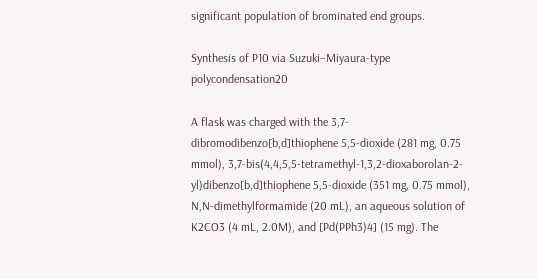significant population of brominated end groups.

Synthesis of P10 via Suzuki–Miyaura-type polycondensation20

A flask was charged with the 3,7-dibromodibenzo[b,d]thiophene 5,5-dioxide (281 mg, 0.75 mmol), 3,7-bis(4,4,5,5-tetramethyl-1,3,2-dioxaborolan-2-yl)dibenzo[b,d]thiophene 5,5-dioxide (351 mg, 0.75 mmol), N,N-dimethylformamide (20 mL), an aqueous solution of K2CO3 (4 mL, 2.0M), and [Pd(PPh3)4] (15 mg). The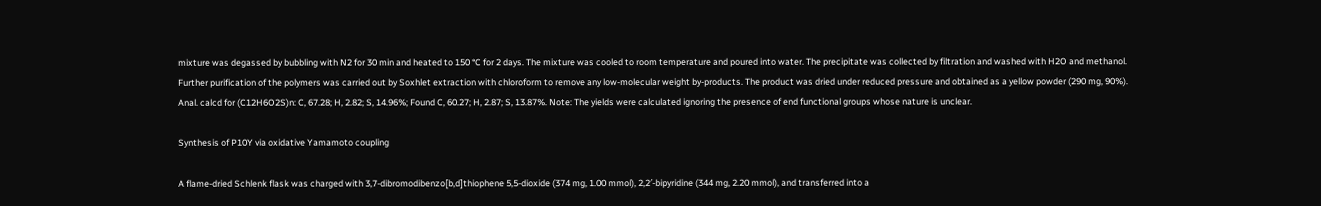mixture was degassed by bubbling with N2 for 30 min and heated to 150 °C for 2 days. The mixture was cooled to room temperature and poured into water. The precipitate was collected by filtration and washed with H2O and methanol. Further purification of the polymers was carried out by Soxhlet extraction with chloroform to remove any low-molecular weight by-products. The product was dried under reduced pressure and obtained as a yellow powder (290 mg, 90%). Anal. calcd for (C12H6O2S)n: C, 67.28; H, 2.82; S, 14.96%; Found C, 60.27; H, 2.87; S, 13.87%. Note: The yields were calculated ignoring the presence of end functional groups whose nature is unclear.

Synthesis of P10Y via oxidative Yamamoto coupling

A flame-dried Schlenk flask was charged with 3,7-dibromodibenzo[b,d]thiophene 5,5-dioxide (374 mg, 1.00 mmol), 2,2′-bipyridine (344 mg, 2.20 mmol), and transferred into a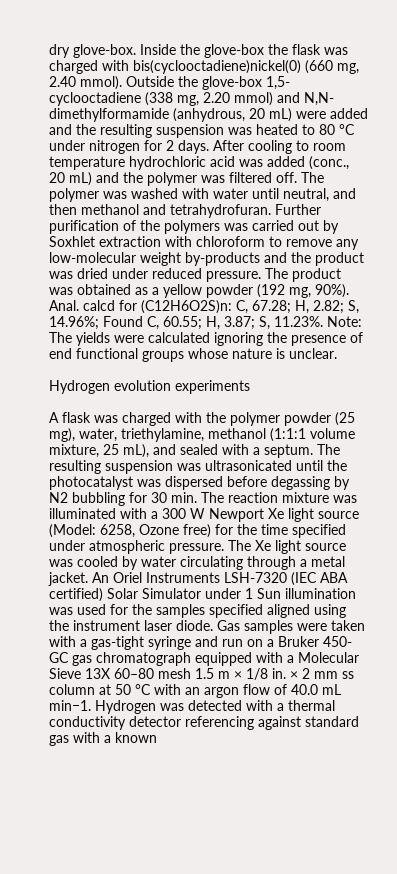dry glove-box. Inside the glove-box the flask was charged with bis(cyclooctadiene)nickel(0) (660 mg, 2.40 mmol). Outside the glove-box 1,5-cyclooctadiene (338 mg, 2.20 mmol) and N,N-dimethylformamide (anhydrous, 20 mL) were added and the resulting suspension was heated to 80 °C under nitrogen for 2 days. After cooling to room temperature hydrochloric acid was added (conc., 20 mL) and the polymer was filtered off. The polymer was washed with water until neutral, and then methanol and tetrahydrofuran. Further purification of the polymers was carried out by Soxhlet extraction with chloroform to remove any low-molecular weight by-products and the product was dried under reduced pressure. The product was obtained as a yellow powder (192 mg, 90%). Anal. calcd for (C12H6O2S)n: C, 67.28; H, 2.82; S, 14.96%; Found C, 60.55; H, 3.87; S, 11.23%. Note: The yields were calculated ignoring the presence of end functional groups whose nature is unclear.

Hydrogen evolution experiments

A flask was charged with the polymer powder (25 mg), water, triethylamine, methanol (1:1:1 volume mixture, 25 mL), and sealed with a septum. The resulting suspension was ultrasonicated until the photocatalyst was dispersed before degassing by N2 bubbling for 30 min. The reaction mixture was illuminated with a 300 W Newport Xe light source (Model: 6258, Ozone free) for the time specified under atmospheric pressure. The Xe light source was cooled by water circulating through a metal jacket. An Oriel Instruments LSH-7320 (IEC ABA certified) Solar Simulator under 1 Sun illumination was used for the samples specified aligned using the instrument laser diode. Gas samples were taken with a gas-tight syringe and run on a Bruker 450-GC gas chromatograph equipped with a Molecular Sieve 13X 60–80 mesh 1.5 m × 1/8 in. × 2 mm ss column at 50 °C with an argon flow of 40.0 mL min−1. Hydrogen was detected with a thermal conductivity detector referencing against standard gas with a known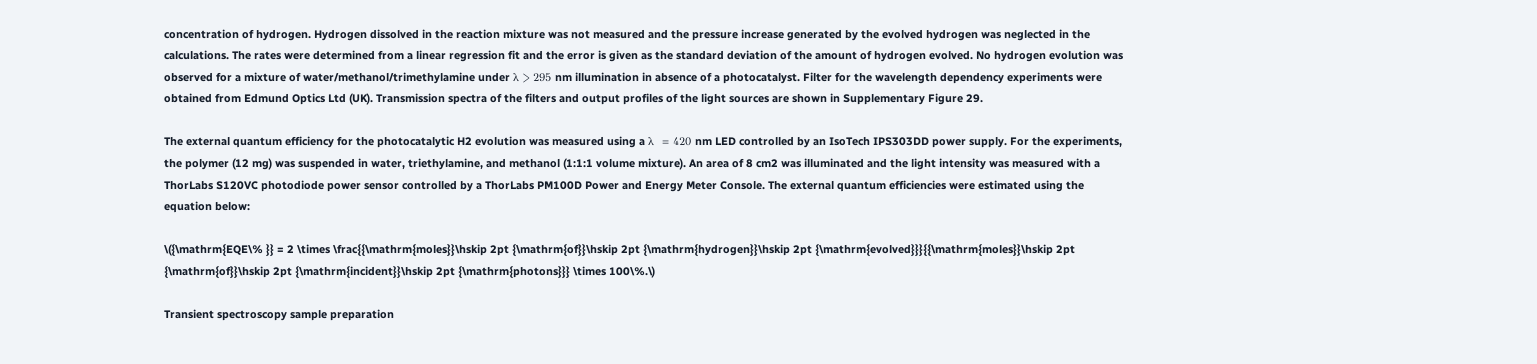concentration of hydrogen. Hydrogen dissolved in the reaction mixture was not measured and the pressure increase generated by the evolved hydrogen was neglected in the calculations. The rates were determined from a linear regression fit and the error is given as the standard deviation of the amount of hydrogen evolved. No hydrogen evolution was observed for a mixture of water/methanol/trimethylamine under λ > 295 nm illumination in absence of a photocatalyst. Filter for the wavelength dependency experiments were obtained from Edmund Optics Ltd (UK). Transmission spectra of the filters and output profiles of the light sources are shown in Supplementary Figure 29.

The external quantum efficiency for the photocatalytic H2 evolution was measured using a λ  = 420 nm LED controlled by an IsoTech IPS303DD power supply. For the experiments, the polymer (12 mg) was suspended in water, triethylamine, and methanol (1:1:1 volume mixture). An area of 8 cm2 was illuminated and the light intensity was measured with a ThorLabs S120VC photodiode power sensor controlled by a ThorLabs PM100D Power and Energy Meter Console. The external quantum efficiencies were estimated using the equation below:

\({\mathrm{EQE\% }} = 2 \times \frac{{\mathrm{moles}}\hskip 2pt {\mathrm{of}}\hskip 2pt {\mathrm{hydrogen}}\hskip 2pt {\mathrm{evolved}}}{{\mathrm{moles}}\hskip 2pt {\mathrm{of}}\hskip 2pt {\mathrm{incident}}\hskip 2pt {\mathrm{photons}}} \times 100\%.\)

Transient spectroscopy sample preparation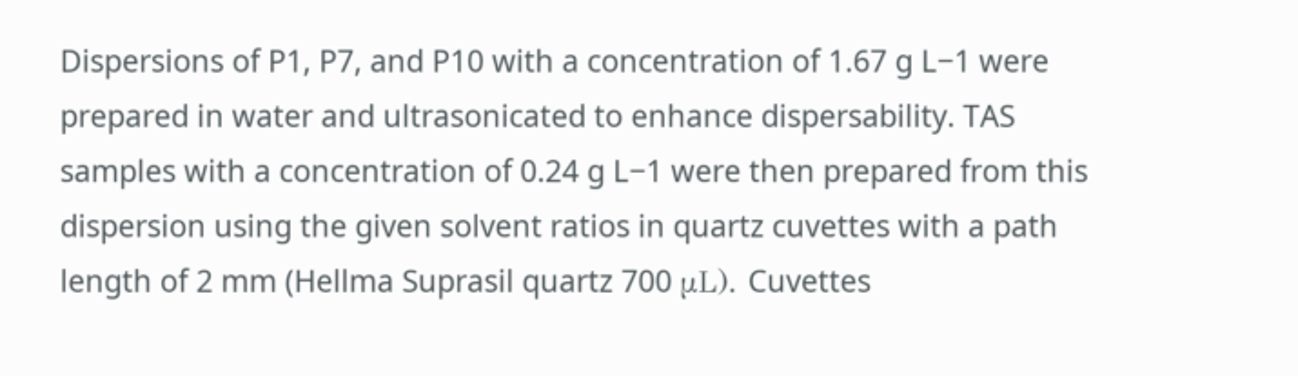Dispersions of P1, P7, and P10 with a concentration of 1.67 g L−1 were prepared in water and ultrasonicated to enhance dispersability. TAS samples with a concentration of 0.24 g L−1 were then prepared from this dispersion using the given solvent ratios in quartz cuvettes with a path length of 2 mm (Hellma Suprasil quartz 700 μL). Cuvettes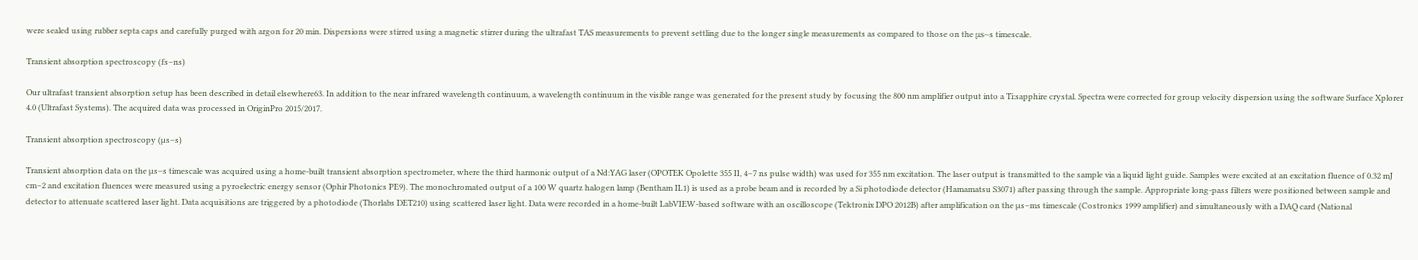were sealed using rubber septa caps and carefully purged with argon for 20 min. Dispersions were stirred using a magnetic stirrer during the ultrafast TAS measurements to prevent settling due to the longer single measurements as compared to those on the μs–s timescale.

Transient absorption spectroscopy (fs–ns)

Our ultrafast transient absorption setup has been described in detail elsewhere63. In addition to the near infrared wavelength continuum, a wavelength continuum in the visible range was generated for the present study by focusing the 800 nm amplifier output into a Ti:sapphire crystal. Spectra were corrected for group velocity dispersion using the software Surface Xplorer 4.0 (Ultrafast Systems). The acquired data was processed in OriginPro 2015/2017.

Transient absorption spectroscopy (µs–s)

Transient absorption data on the µs–s timescale was acquired using a home-built transient absorption spectrometer, where the third harmonic output of a Nd:YAG laser (OPOTEK Opolette 355 II, 4–7 ns pulse width) was used for 355 nm excitation. The laser output is transmitted to the sample via a liquid light guide. Samples were excited at an excitation fluence of 0.32 mJ cm−2 and excitation fluences were measured using a pyroelectric energy sensor (Ophir Photonics PE9). The monochromated output of a 100 W quartz halogen lamp (Bentham IL1) is used as a probe beam and is recorded by a Si photodiode detector (Hamamatsu S3071) after passing through the sample. Appropriate long-pass filters were positioned between sample and detector to attenuate scattered laser light. Data acquisitions are triggered by a photodiode (Thorlabs DET210) using scattered laser light. Data were recorded in a home-built LabVIEW-based software with an oscilloscope (Tektronix DPO 2012B) after amplification on the µs–ms timescale (Costronics 1999 amplifier) and simultaneously with a DAQ card (National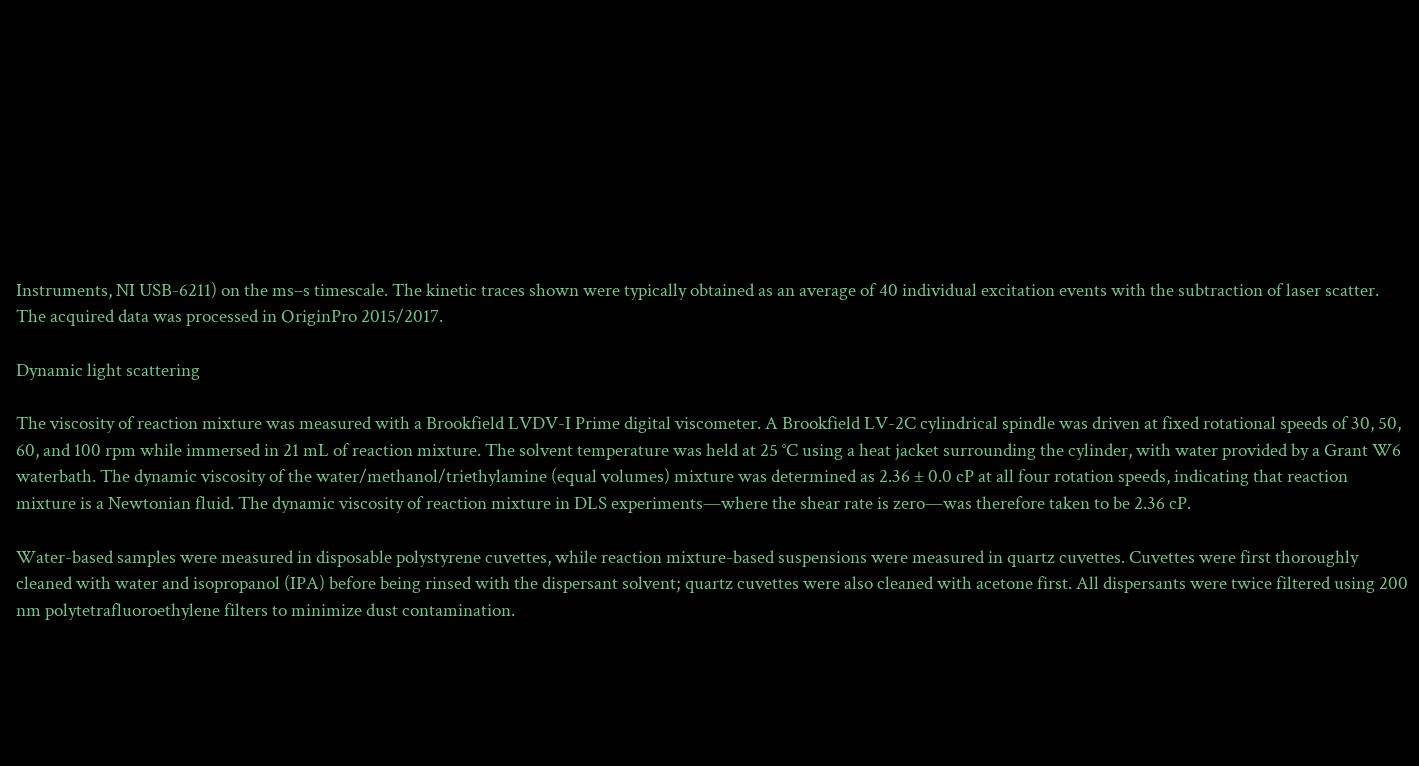Instruments, NI USB-6211) on the ms–s timescale. The kinetic traces shown were typically obtained as an average of 40 individual excitation events with the subtraction of laser scatter. The acquired data was processed in OriginPro 2015/2017.

Dynamic light scattering

The viscosity of reaction mixture was measured with a Brookfield LVDV-I Prime digital viscometer. A Brookfield LV-2C cylindrical spindle was driven at fixed rotational speeds of 30, 50, 60, and 100 rpm while immersed in 21 mL of reaction mixture. The solvent temperature was held at 25 °C using a heat jacket surrounding the cylinder, with water provided by a Grant W6 waterbath. The dynamic viscosity of the water/methanol/triethylamine (equal volumes) mixture was determined as 2.36 ± 0.0 cP at all four rotation speeds, indicating that reaction mixture is a Newtonian fluid. The dynamic viscosity of reaction mixture in DLS experiments—where the shear rate is zero—was therefore taken to be 2.36 cP.

Water-based samples were measured in disposable polystyrene cuvettes, while reaction mixture-based suspensions were measured in quartz cuvettes. Cuvettes were first thoroughly cleaned with water and isopropanol (IPA) before being rinsed with the dispersant solvent; quartz cuvettes were also cleaned with acetone first. All dispersants were twice filtered using 200 nm polytetrafluoroethylene filters to minimize dust contamination.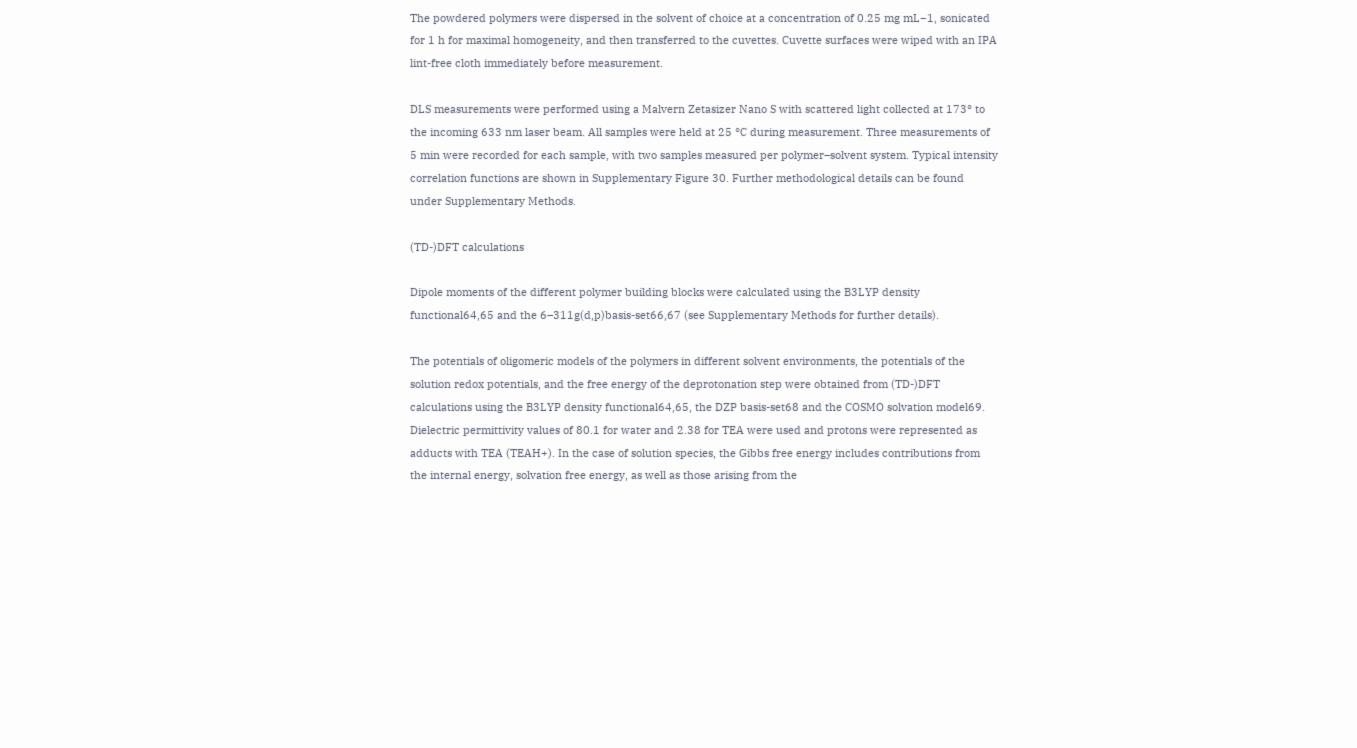The powdered polymers were dispersed in the solvent of choice at a concentration of 0.25 mg mL−1, sonicated for 1 h for maximal homogeneity, and then transferred to the cuvettes. Cuvette surfaces were wiped with an IPA lint-free cloth immediately before measurement.

DLS measurements were performed using a Malvern Zetasizer Nano S with scattered light collected at 173° to the incoming 633 nm laser beam. All samples were held at 25 °C during measurement. Three measurements of 5 min were recorded for each sample, with two samples measured per polymer–solvent system. Typical intensity correlation functions are shown in Supplementary Figure 30. Further methodological details can be found under Supplementary Methods.

(TD-)DFT calculations

Dipole moments of the different polymer building blocks were calculated using the B3LYP density functional64,65 and the 6–311g(d,p)basis-set66,67 (see Supplementary Methods for further details).

The potentials of oligomeric models of the polymers in different solvent environments, the potentials of the solution redox potentials, and the free energy of the deprotonation step were obtained from (TD-)DFT calculations using the B3LYP density functional64,65, the DZP basis-set68 and the COSMO solvation model69. Dielectric permittivity values of 80.1 for water and 2.38 for TEA were used and protons were represented as adducts with TEA (TEAH+). In the case of solution species, the Gibbs free energy includes contributions from the internal energy, solvation free energy, as well as those arising from the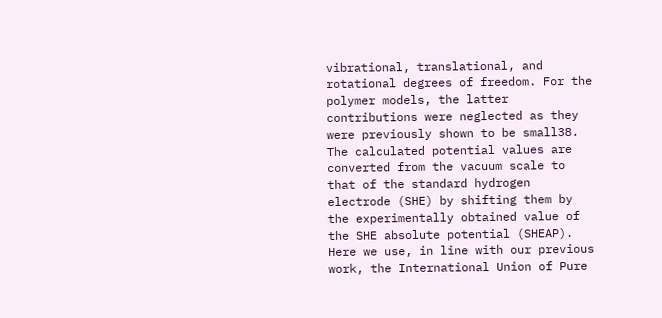vibrational, translational, and rotational degrees of freedom. For the polymer models, the latter contributions were neglected as they were previously shown to be small38. The calculated potential values are converted from the vacuum scale to that of the standard hydrogen electrode (SHE) by shifting them by the experimentally obtained value of the SHE absolute potential (SHEAP). Here we use, in line with our previous work, the International Union of Pure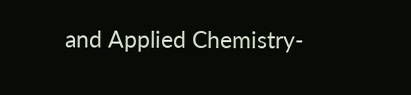and Applied Chemistry-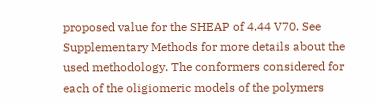proposed value for the SHEAP of 4.44 V70. See Supplementary Methods for more details about the used methodology. The conformers considered for each of the oligiomeric models of the polymers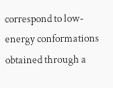correspond to low-energy conformations obtained through a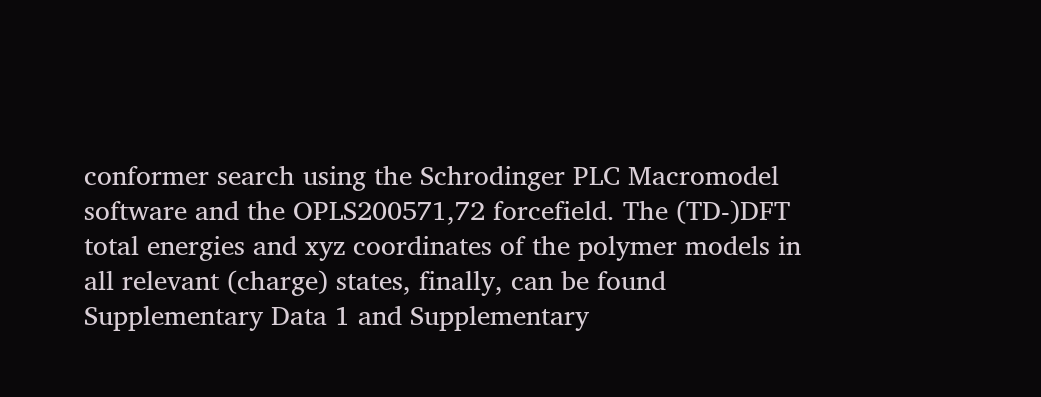conformer search using the Schrodinger PLC Macromodel software and the OPLS200571,72 forcefield. The (TD-)DFT total energies and xyz coordinates of the polymer models in all relevant (charge) states, finally, can be found Supplementary Data 1 and Supplementary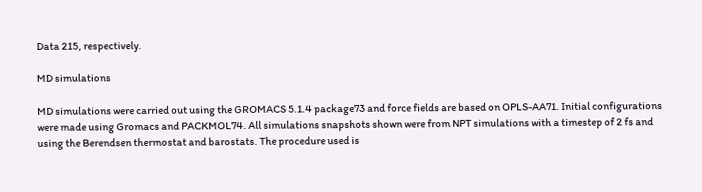Data 215, respectively.

MD simulations

MD simulations were carried out using the GROMACS 5.1.4 package73 and force fields are based on OPLS-AA71. Initial configurations were made using Gromacs and PACKMOL74. All simulations snapshots shown were from NPT simulations with a timestep of 2 fs and using the Berendsen thermostat and barostats. The procedure used is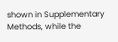shown in Supplementary Methods, while the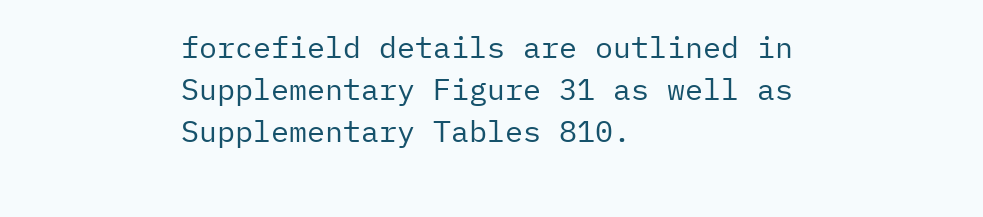forcefield details are outlined in Supplementary Figure 31 as well as Supplementary Tables 810.